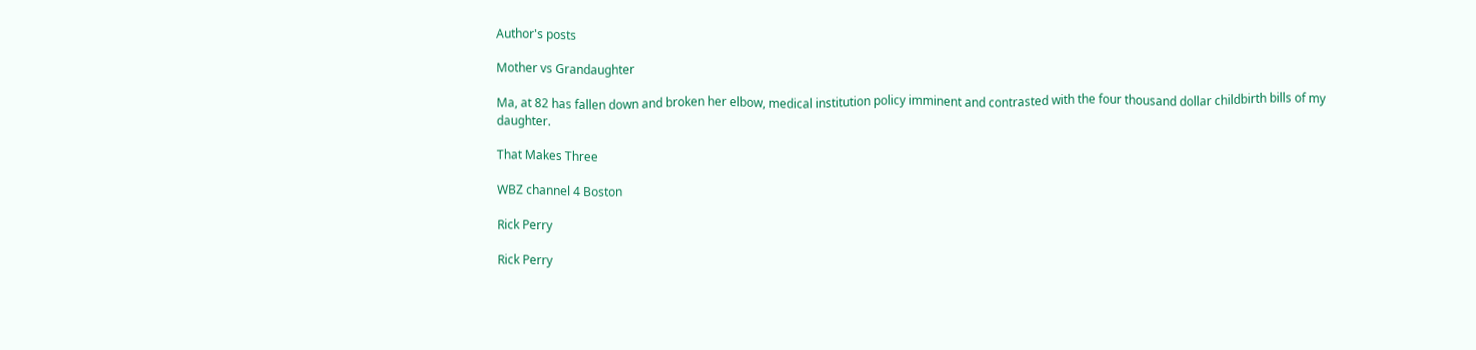Author's posts

Mother vs Grandaughter

Ma, at 82 has fallen down and broken her elbow, medical institution policy imminent and contrasted with the four thousand dollar childbirth bills of my daughter.

That Makes Three

WBZ channel 4 Boston

Rick Perry

Rick Perry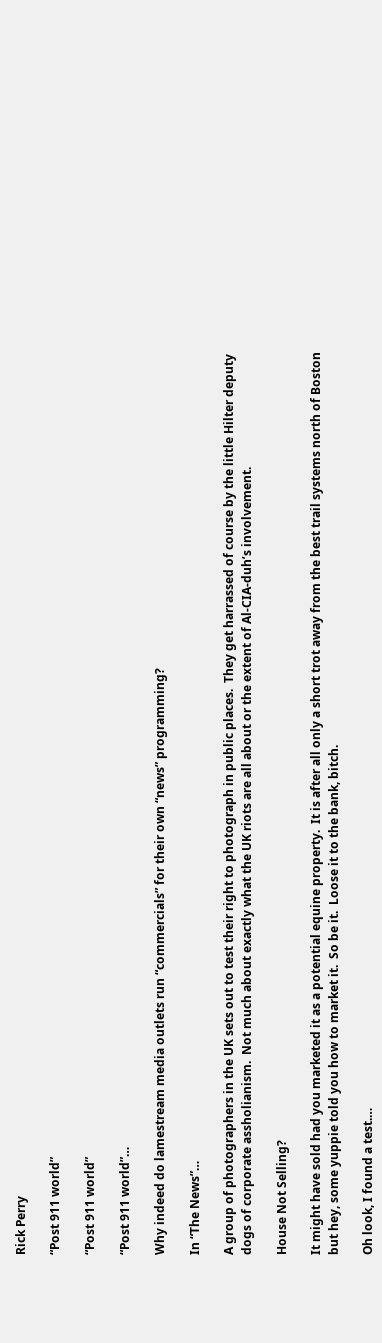Rick Perry

“Post 911 world”

“Post 911 world”

“Post 911 world”…

Why indeed do lamestream media outlets run “commercials” for their own “news” programming?

In “The News”…

A group of photographers in the UK sets out to test their right to photograph in public places.  They get harrassed of course by the little Hilter deputy dogs of corporate assholianism.  Not much about exactly what the UK riots are all about or the extent of Al-CIA-duh’s involvement.

House Not Selling?

It might have sold had you marketed it as a potential equine property.  It is after all only a short trot away from the best trail systems north of Boston but hey, some yuppie told you how to market it.  So be it.  Loose it to the bank, bitch.

Oh look, I found a test.…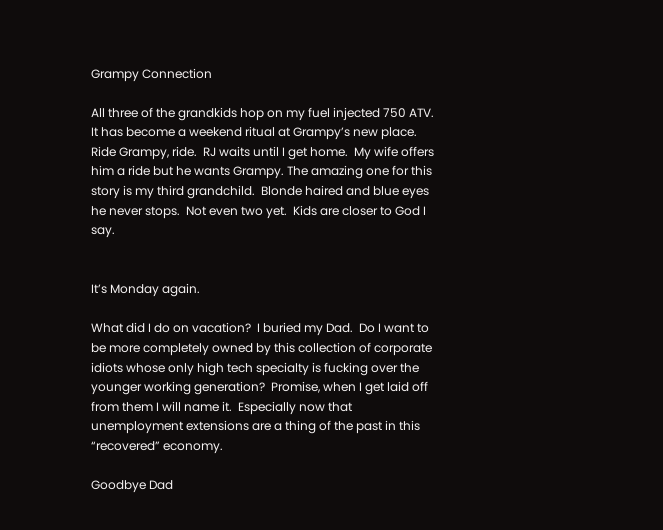Grampy Connection

All three of the grandkids hop on my fuel injected 750 ATV.  It has become a weekend ritual at Grampy’s new place.  Ride Grampy, ride.  RJ waits until I get home.  My wife offers him a ride but he wants Grampy. The amazing one for this story is my third grandchild.  Blonde haired and blue eyes he never stops.  Not even two yet.  Kids are closer to God I say.


It’s Monday again.

What did I do on vacation?  I buried my Dad.  Do I want to be more completely owned by this collection of corporate idiots whose only high tech specialty is fucking over the younger working generation?  Promise, when I get laid off from them I will name it.  Especially now that unemployment extensions are a thing of the past in this “recovered” economy.

Goodbye Dad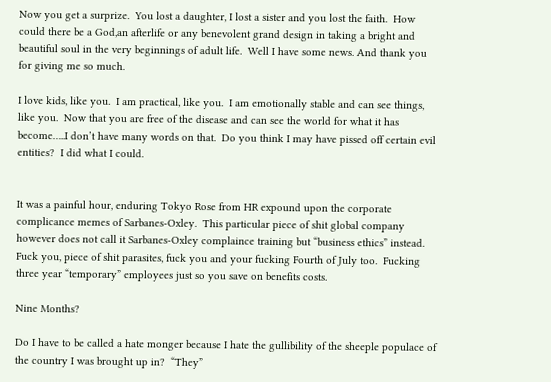Now you get a surprize.  You lost a daughter, I lost a sister and you lost the faith.  How could there be a God,an afterlife or any benevolent grand design in taking a bright and beautiful soul in the very beginnings of adult life.  Well I have some news. And thank you for giving me so much.

I love kids, like you.  I am practical, like you.  I am emotionally stable and can see things, like you.  Now that you are free of the disease and can see the world for what it has become…..I don’t have many words on that.  Do you think I may have pissed off certain evil entities?  I did what I could.


It was a painful hour, enduring Tokyo Rose from HR expound upon the corporate complicance memes of Sarbanes-Oxley.  This particular piece of shit global company however does not call it Sarbanes-Oxley complaince training but “business ethics” instead.  Fuck you, piece of shit parasites, fuck you and your fucking Fourth of July too.  Fucking three year “temporary” employees just so you save on benefits costs.

Nine Months?

Do I have to be called a hate monger because I hate the gullibility of the sheeple populace of the country I was brought up in?  “They”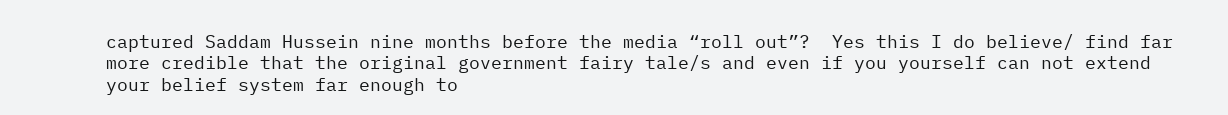captured Saddam Hussein nine months before the media “roll out”?  Yes this I do believe/ find far more credible that the original government fairy tale/s and even if you yourself can not extend your belief system far enough to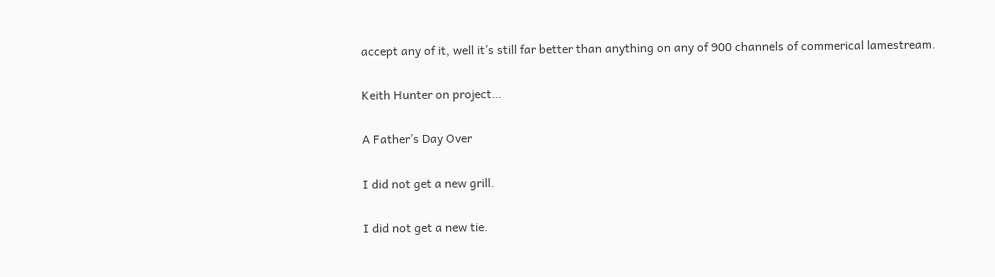accept any of it, well it’s still far better than anything on any of 900 channels of commerical lamestream.

Keith Hunter on project…

A Father’s Day Over

I did not get a new grill.

I did not get a new tie.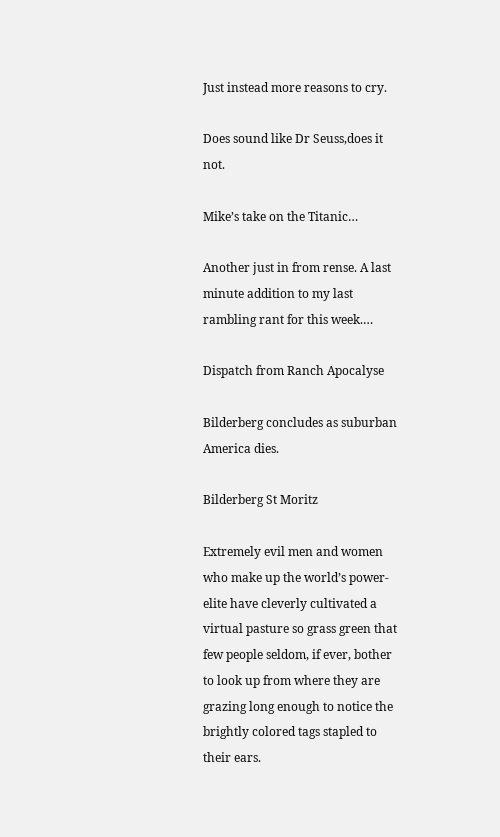Just instead more reasons to cry.

Does sound like Dr Seuss,does it not.

Mike’s take on the Titanic…

Another just in from rense. A last minute addition to my last rambling rant for this week.…

Dispatch from Ranch Apocalyse

Bilderberg concludes as suburban America dies.

Bilderberg St Moritz

Extremely evil men and women who make up the world’s power-elite have cleverly cultivated a virtual pasture so grass green that few people seldom, if ever, bother to look up from where they are grazing long enough to notice the brightly colored tags stapled to their ears.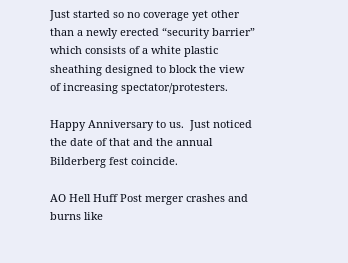Just started so no coverage yet other than a newly erected “security barrier” which consists of a white plastic sheathing designed to block the view of increasing spectator/protesters.

Happy Anniversary to us.  Just noticed the date of that and the annual Bilderberg fest coincide.

AO Hell Huff Post merger crashes and burns like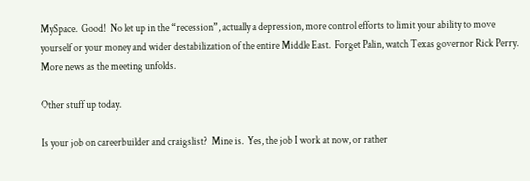MySpace.  Good!  No let up in the “recession”, actually a depression, more control efforts to limit your ability to move yourself or your money and wider destabilization of the entire Middle East.  Forget Palin, watch Texas governor Rick Perry.  More news as the meeting unfolds.

Other stuff up today.

Is your job on careerbuilder and craigslist?  Mine is.  Yes, the job I work at now, or rather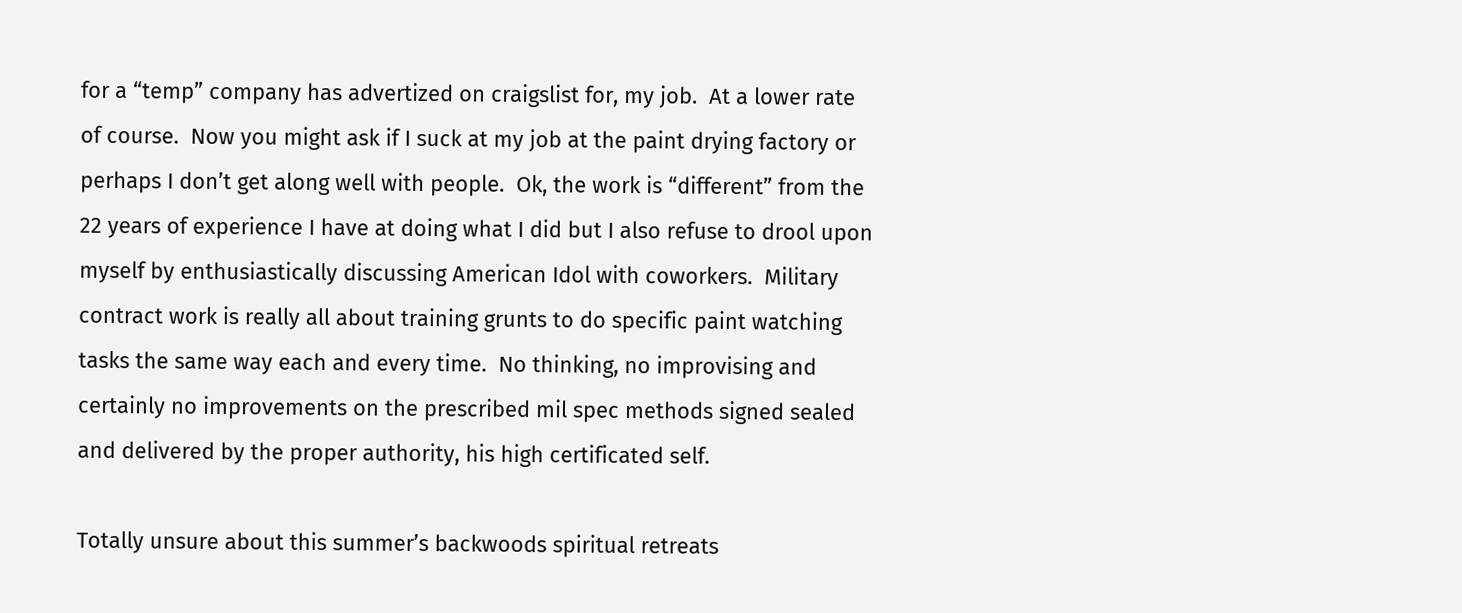for a “temp” company has advertized on craigslist for, my job.  At a lower rate of course.  Now you might ask if I suck at my job at the paint drying factory or perhaps I don’t get along well with people.  Ok, the work is “different” from the 22 years of experience I have at doing what I did but I also refuse to drool upon myself by enthusiastically discussing American Idol with coworkers.  Military contract work is really all about training grunts to do specific paint watching tasks the same way each and every time.  No thinking, no improvising and certainly no improvements on the prescribed mil spec methods signed sealed and delivered by the proper authority, his high certificated self.

Totally unsure about this summer’s backwoods spiritual retreats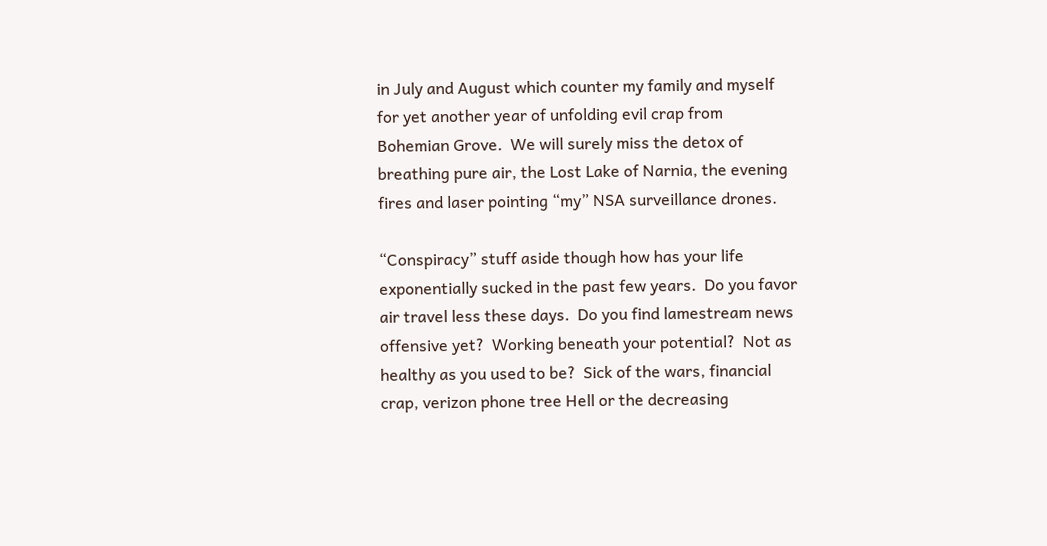in July and August which counter my family and myself for yet another year of unfolding evil crap from Bohemian Grove.  We will surely miss the detox of breathing pure air, the Lost Lake of Narnia, the evening fires and laser pointing “my” NSA surveillance drones.

“Conspiracy” stuff aside though how has your life exponentially sucked in the past few years.  Do you favor air travel less these days.  Do you find lamestream news offensive yet?  Working beneath your potential?  Not as healthy as you used to be?  Sick of the wars, financial crap, verizon phone tree Hell or the decreasing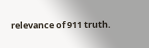relevance of 911 truth.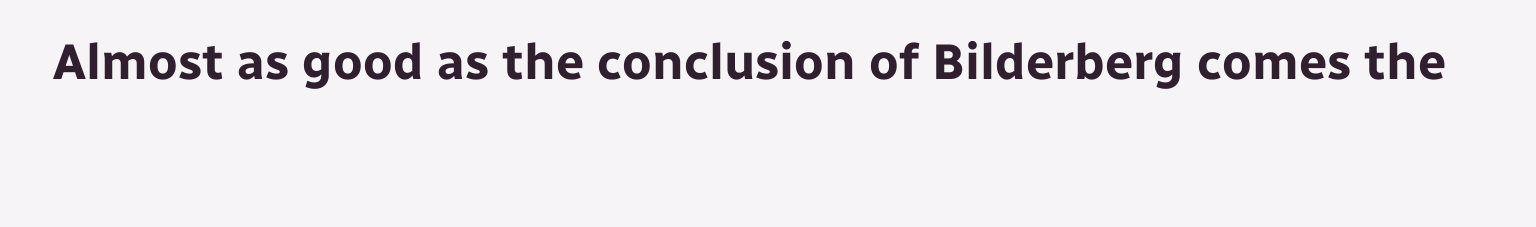Almost as good as the conclusion of Bilderberg comes the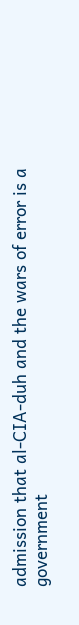admission that al-CIA-duh and the wars of error is a government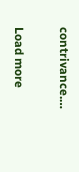contrivance.…

Load more